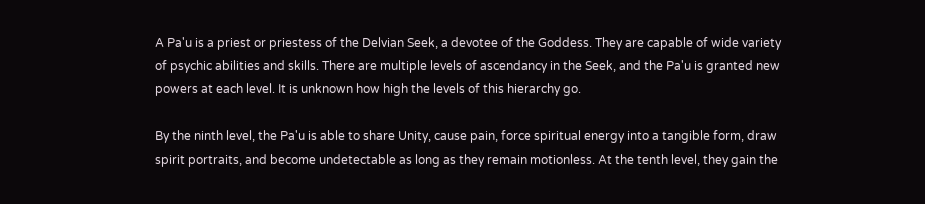A Pa'u is a priest or priestess of the Delvian Seek, a devotee of the Goddess. They are capable of wide variety of psychic abilities and skills. There are multiple levels of ascendancy in the Seek, and the Pa'u is granted new powers at each level. It is unknown how high the levels of this hierarchy go.

By the ninth level, the Pa'u is able to share Unity, cause pain, force spiritual energy into a tangible form, draw spirit portraits, and become undetectable as long as they remain motionless. At the tenth level, they gain the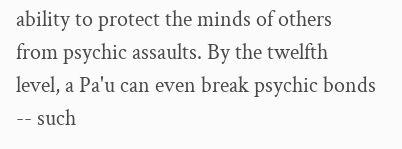ability to protect the minds of others from psychic assaults. By the twelfth level, a Pa'u can even break psychic bonds -- such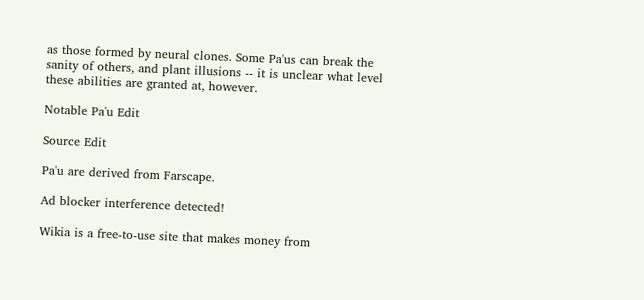as those formed by neural clones. Some Pa'us can break the sanity of others, and plant illusions -- it is unclear what level these abilities are granted at, however.

Notable Pa'u Edit

Source Edit

Pa'u are derived from Farscape.

Ad blocker interference detected!

Wikia is a free-to-use site that makes money from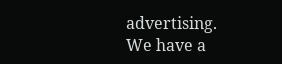advertising. We have a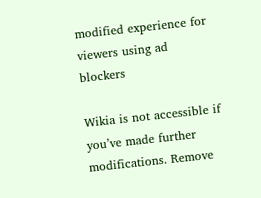modified experience for viewers using ad blockers

Wikia is not accessible if you’ve made further modifications. Remove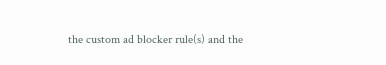the custom ad blocker rule(s) and the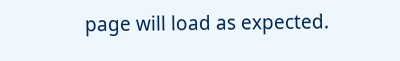page will load as expected.